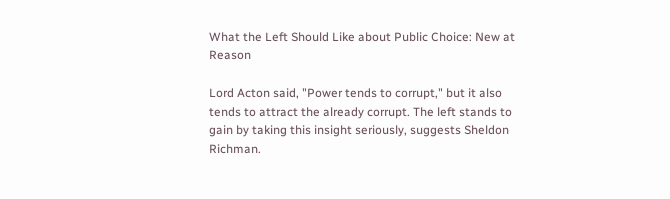What the Left Should Like about Public Choice: New at Reason

Lord Acton said, "Power tends to corrupt," but it also tends to attract the already corrupt. The left stands to gain by taking this insight seriously, suggests Sheldon Richman.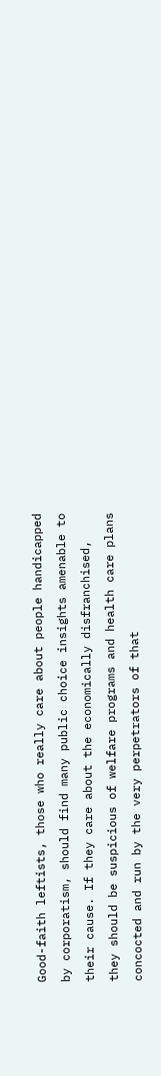Good-faith leftists, those who really care about people handicapped by corporatism, should find many public choice insights amenable to their cause. If they care about the economically disfranchised, they should be suspicious of welfare programs and health care plans concocted and run by the very perpetrators of that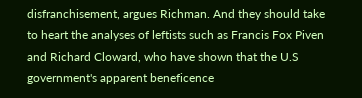disfranchisement, argues Richman. And they should take to heart the analyses of leftists such as Francis Fox Piven and Richard Cloward, who have shown that the U.S government's apparent beneficence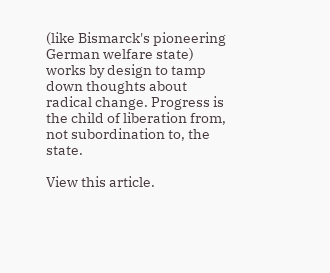(like Bismarck's pioneering German welfare state) works by design to tamp down thoughts about radical change. Progress is the child of liberation from, not subordination to, the state.

View this article.